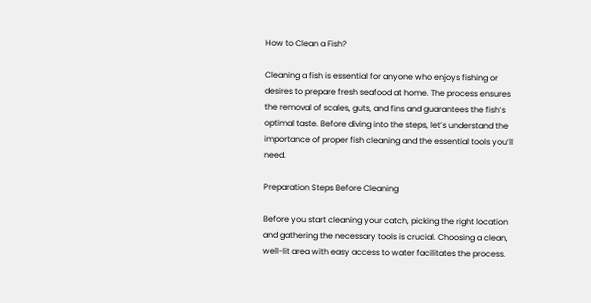How to Clean a Fish?

Cleaning a fish is essential for anyone who enjoys fishing or desires to prepare fresh seafood at home. The process ensures the removal of scales, guts, and fins and guarantees the fish’s optimal taste. Before diving into the steps, let’s understand the importance of proper fish cleaning and the essential tools you’ll need.

Preparation Steps Before Cleaning

Before you start cleaning your catch, picking the right location and gathering the necessary tools is crucial. Choosing a clean, well-lit area with easy access to water facilitates the process.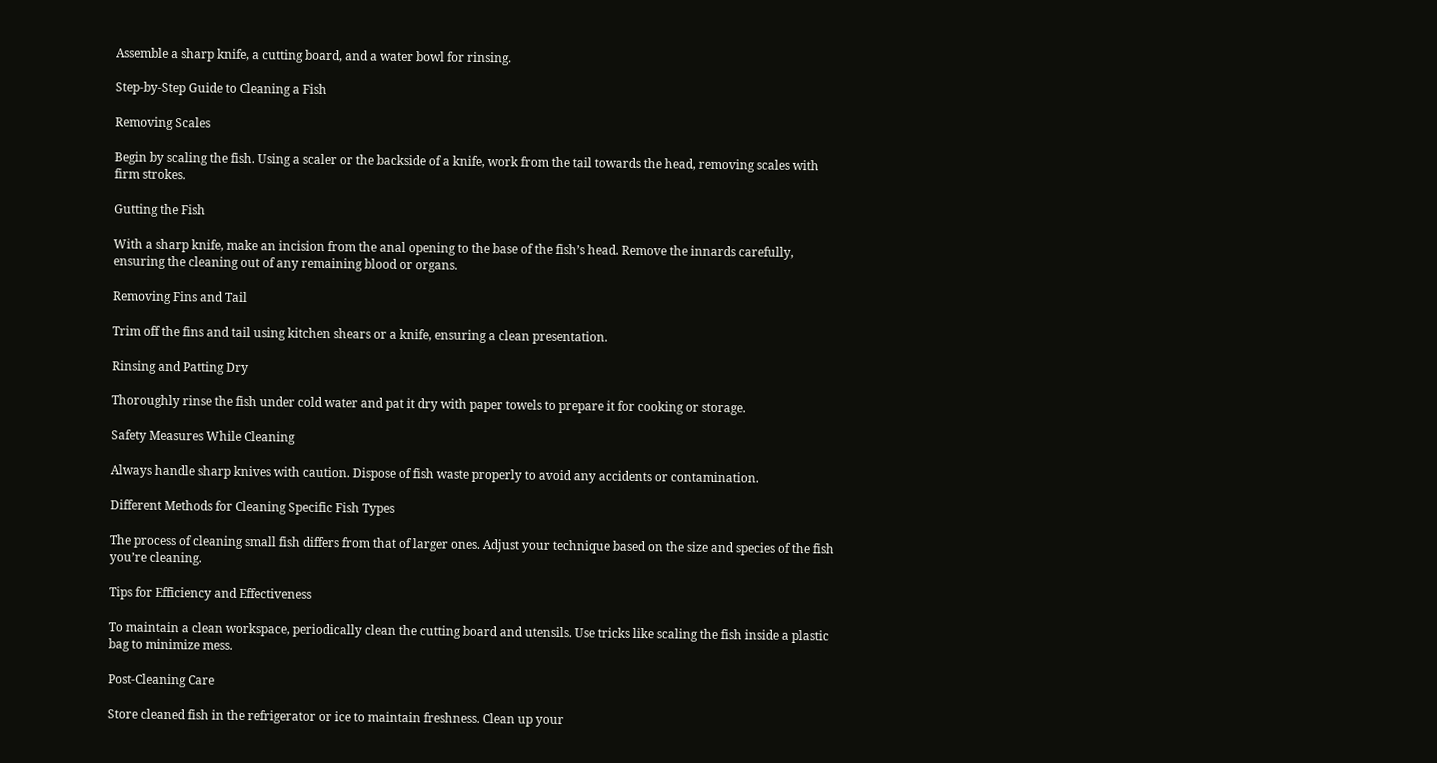Assemble a sharp knife, a cutting board, and a water bowl for rinsing.

Step-by-Step Guide to Cleaning a Fish

Removing Scales

Begin by scaling the fish. Using a scaler or the backside of a knife, work from the tail towards the head, removing scales with firm strokes.

Gutting the Fish

With a sharp knife, make an incision from the anal opening to the base of the fish’s head. Remove the innards carefully, ensuring the cleaning out of any remaining blood or organs.

Removing Fins and Tail

Trim off the fins and tail using kitchen shears or a knife, ensuring a clean presentation.

Rinsing and Patting Dry

Thoroughly rinse the fish under cold water and pat it dry with paper towels to prepare it for cooking or storage.

Safety Measures While Cleaning

Always handle sharp knives with caution. Dispose of fish waste properly to avoid any accidents or contamination.

Different Methods for Cleaning Specific Fish Types

The process of cleaning small fish differs from that of larger ones. Adjust your technique based on the size and species of the fish you’re cleaning.

Tips for Efficiency and Effectiveness

To maintain a clean workspace, periodically clean the cutting board and utensils. Use tricks like scaling the fish inside a plastic bag to minimize mess.

Post-Cleaning Care

Store cleaned fish in the refrigerator or ice to maintain freshness. Clean up your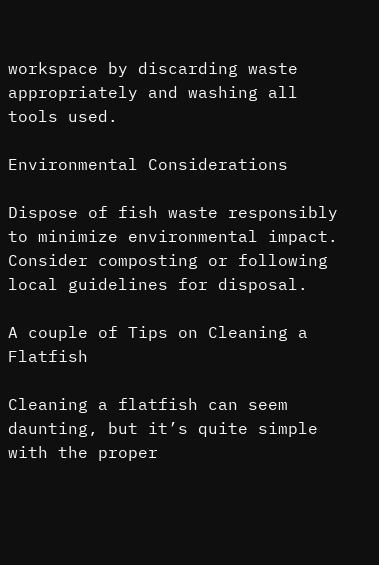workspace by discarding waste appropriately and washing all tools used.

Environmental Considerations

Dispose of fish waste responsibly to minimize environmental impact. Consider composting or following local guidelines for disposal.

A couple of Tips on Cleaning a Flatfish

Cleaning a flatfish can seem daunting, but it’s quite simple with the proper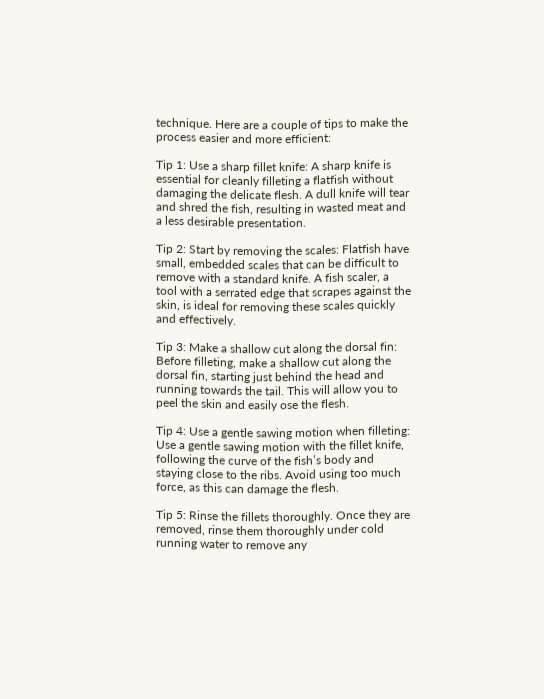technique. Here are a couple of tips to make the process easier and more efficient:

Tip 1: Use a sharp fillet knife: A sharp knife is essential for cleanly filleting a flatfish without damaging the delicate flesh. A dull knife will tear and shred the fish, resulting in wasted meat and a less desirable presentation.

Tip 2: Start by removing the scales: Flatfish have small, embedded scales that can be difficult to remove with a standard knife. A fish scaler, a tool with a serrated edge that scrapes against the skin, is ideal for removing these scales quickly and effectively.

Tip 3: Make a shallow cut along the dorsal fin: Before filleting, make a shallow cut along the dorsal fin, starting just behind the head and running towards the tail. This will allow you to peel the skin and easily ose the flesh.

Tip 4: Use a gentle sawing motion when filleting: Use a gentle sawing motion with the fillet knife, following the curve of the fish’s body and staying close to the ribs. Avoid using too much force, as this can damage the flesh.

Tip 5: Rinse the fillets thoroughly. Once they are removed, rinse them thoroughly under cold running water to remove any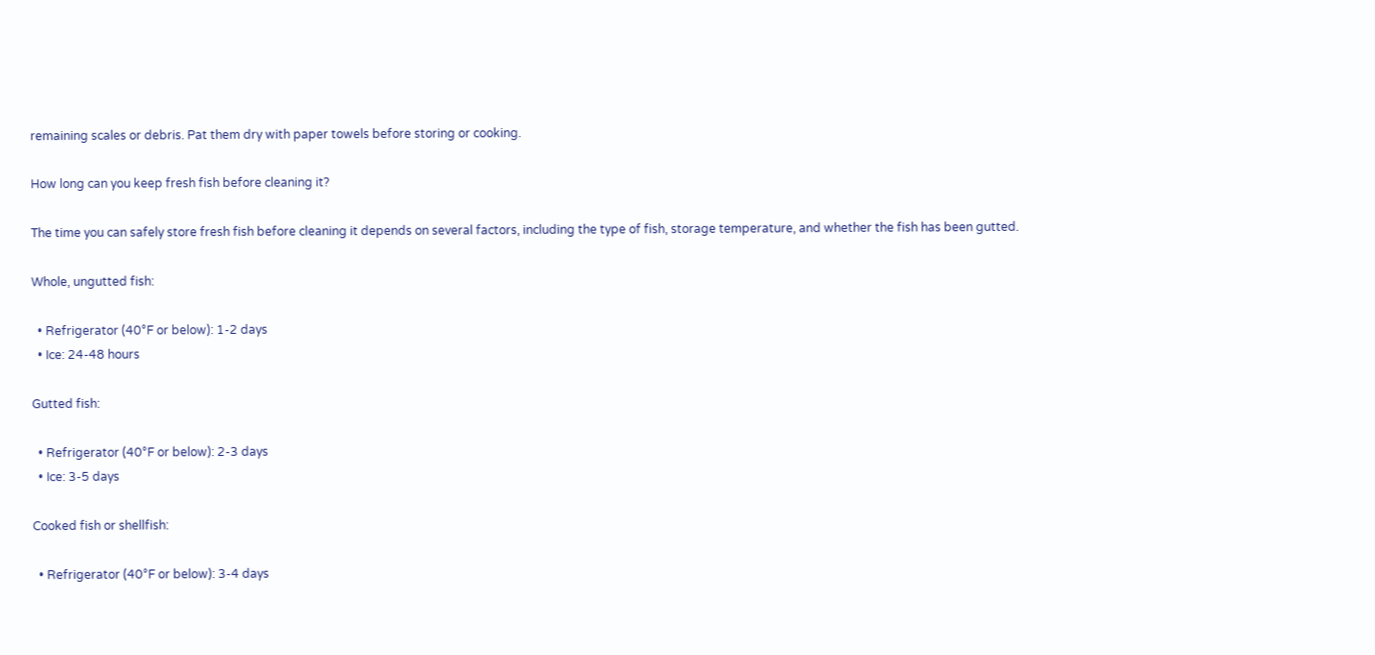remaining scales or debris. Pat them dry with paper towels before storing or cooking.

How long can you keep fresh fish before cleaning it?

The time you can safely store fresh fish before cleaning it depends on several factors, including the type of fish, storage temperature, and whether the fish has been gutted.

Whole, ungutted fish:

  • Refrigerator (40°F or below): 1-2 days
  • Ice: 24-48 hours

Gutted fish:

  • Refrigerator (40°F or below): 2-3 days
  • Ice: 3-5 days

Cooked fish or shellfish:

  • Refrigerator (40°F or below): 3-4 days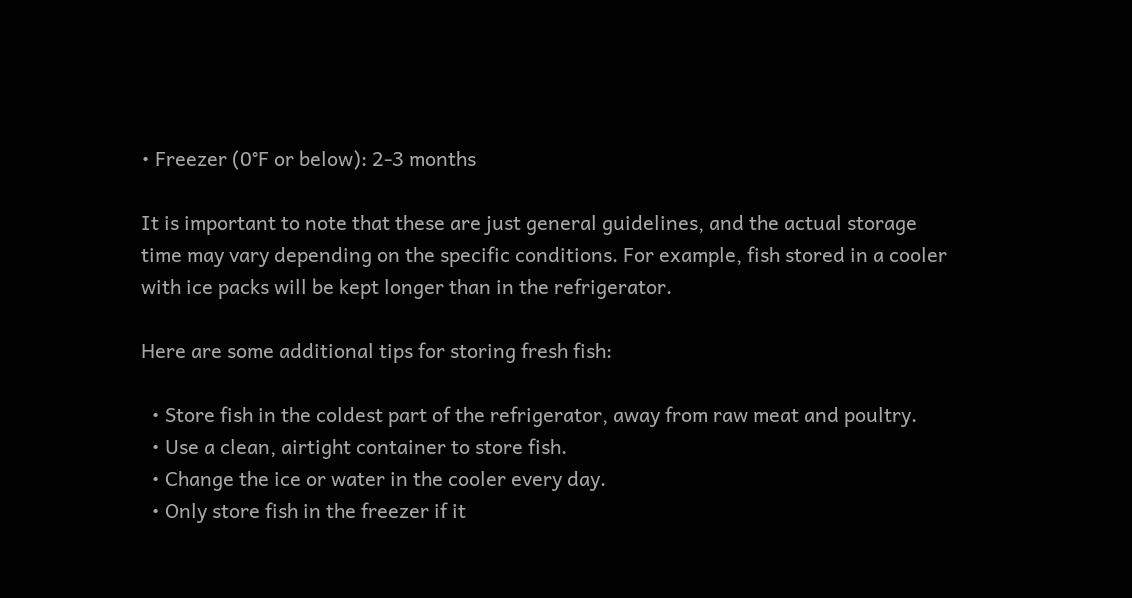• Freezer (0°F or below): 2-3 months

It is important to note that these are just general guidelines, and the actual storage time may vary depending on the specific conditions. For example, fish stored in a cooler with ice packs will be kept longer than in the refrigerator.

Here are some additional tips for storing fresh fish:

  • Store fish in the coldest part of the refrigerator, away from raw meat and poultry.
  • Use a clean, airtight container to store fish.
  • Change the ice or water in the cooler every day.
  • Only store fish in the freezer if it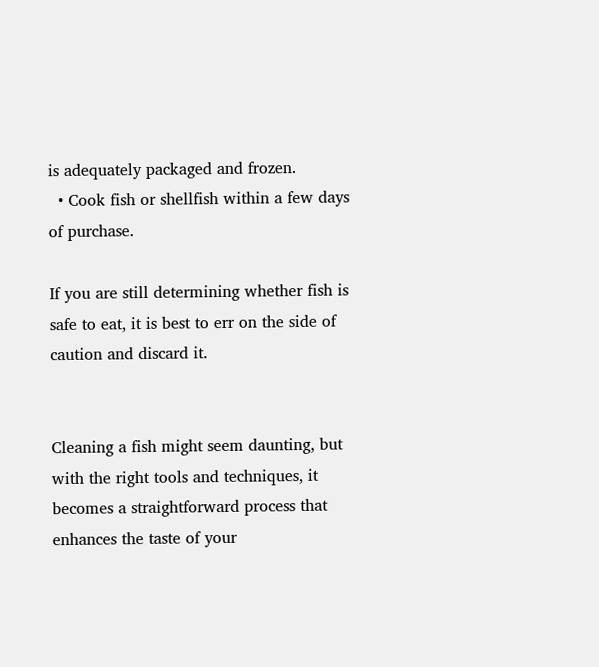is adequately packaged and frozen.
  • Cook fish or shellfish within a few days of purchase.

If you are still determining whether fish is safe to eat, it is best to err on the side of caution and discard it.


Cleaning a fish might seem daunting, but with the right tools and techniques, it becomes a straightforward process that enhances the taste of your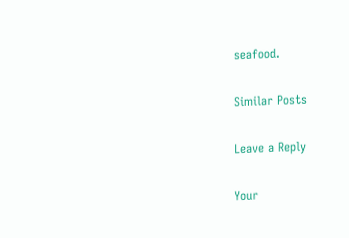seafood.

Similar Posts

Leave a Reply

Your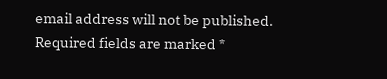email address will not be published. Required fields are marked *